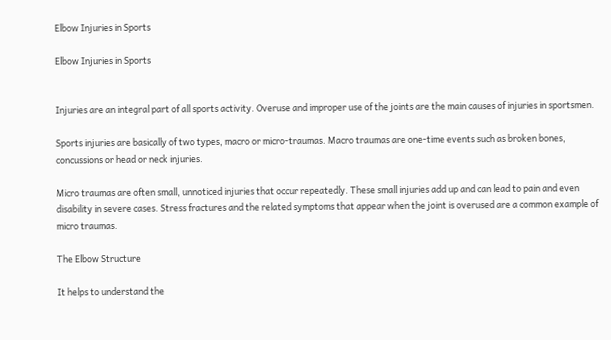Elbow Injuries in Sports

Elbow Injuries in Sports


Injuries are an integral part of all sports activity. Overuse and improper use of the joints are the main causes of injuries in sportsmen.

Sports injuries are basically of two types, macro or micro-traumas. Macro traumas are one-time events such as broken bones, concussions or head or neck injuries.

Micro traumas are often small, unnoticed injuries that occur repeatedly. These small injuries add up and can lead to pain and even disability in severe cases. Stress fractures and the related symptoms that appear when the joint is overused are a common example of micro traumas.

The Elbow Structure

It helps to understand the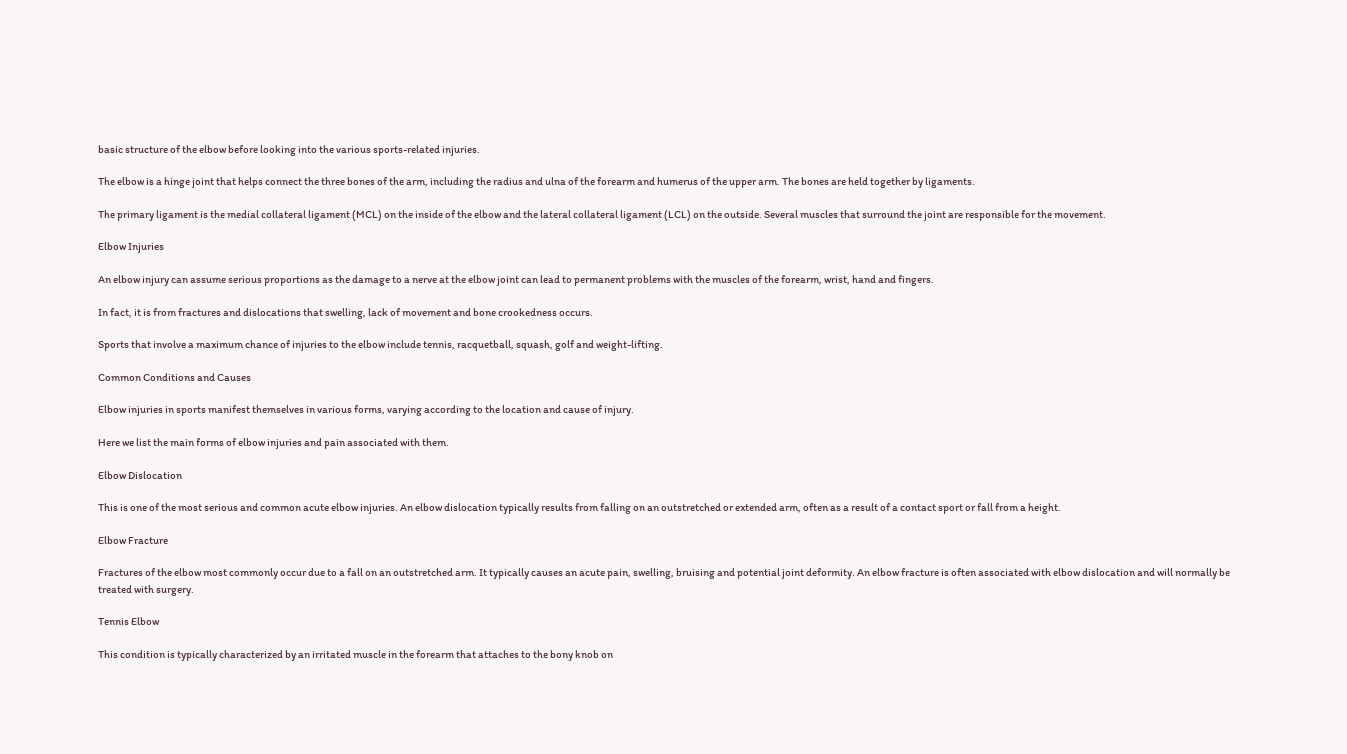basic structure of the elbow before looking into the various sports-related injuries.

The elbow is a hinge joint that helps connect the three bones of the arm, including the radius and ulna of the forearm and humerus of the upper arm. The bones are held together by ligaments.

The primary ligament is the medial collateral ligament (MCL) on the inside of the elbow and the lateral collateral ligament (LCL) on the outside. Several muscles that surround the joint are responsible for the movement.

Elbow Injuries

An elbow injury can assume serious proportions as the damage to a nerve at the elbow joint can lead to permanent problems with the muscles of the forearm, wrist, hand and fingers.

In fact, it is from fractures and dislocations that swelling, lack of movement and bone crookedness occurs.

Sports that involve a maximum chance of injuries to the elbow include tennis, racquetball, squash, golf and weight-lifting.

Common Conditions and Causes

Elbow injuries in sports manifest themselves in various forms, varying according to the location and cause of injury.

Here we list the main forms of elbow injuries and pain associated with them.

Elbow Dislocation

This is one of the most serious and common acute elbow injuries. An elbow dislocation typically results from falling on an outstretched or extended arm, often as a result of a contact sport or fall from a height.

Elbow Fracture

Fractures of the elbow most commonly occur due to a fall on an outstretched arm. It typically causes an acute pain, swelling, bruising and potential joint deformity. An elbow fracture is often associated with elbow dislocation and will normally be treated with surgery.

Tennis Elbow

This condition is typically characterized by an irritated muscle in the forearm that attaches to the bony knob on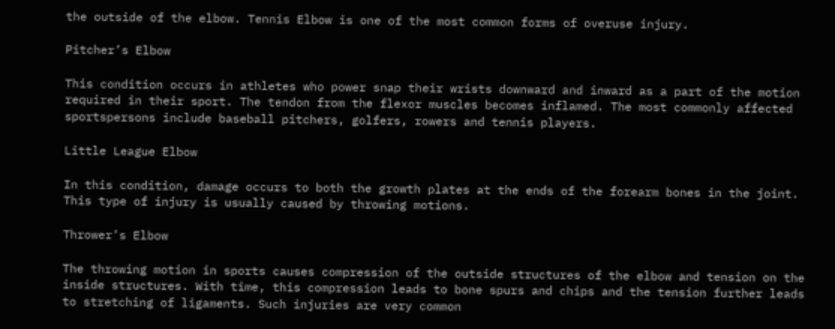the outside of the elbow. Tennis Elbow is one of the most common forms of overuse injury.

Pitcher’s Elbow

This condition occurs in athletes who power snap their wrists downward and inward as a part of the motion required in their sport. The tendon from the flexor muscles becomes inflamed. The most commonly affected sportspersons include baseball pitchers, golfers, rowers and tennis players.

Little League Elbow

In this condition, damage occurs to both the growth plates at the ends of the forearm bones in the joint. This type of injury is usually caused by throwing motions.

Thrower’s Elbow

The throwing motion in sports causes compression of the outside structures of the elbow and tension on the inside structures. With time, this compression leads to bone spurs and chips and the tension further leads to stretching of ligaments. Such injuries are very common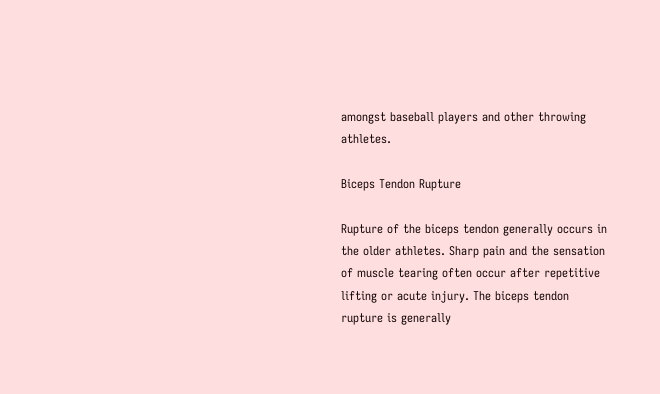amongst baseball players and other throwing athletes.

Biceps Tendon Rupture

Rupture of the biceps tendon generally occurs in the older athletes. Sharp pain and the sensation of muscle tearing often occur after repetitive lifting or acute injury. The biceps tendon rupture is generally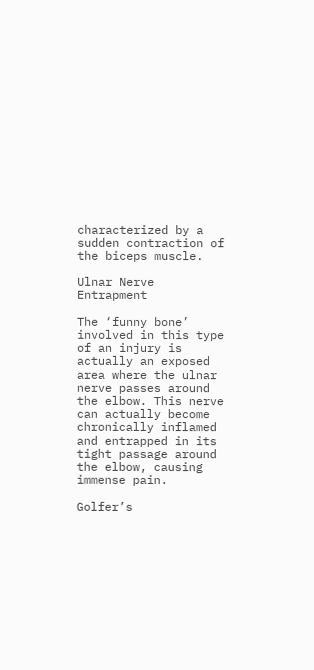characterized by a sudden contraction of the biceps muscle.

Ulnar Nerve Entrapment

The ‘funny bone’ involved in this type of an injury is actually an exposed area where the ulnar nerve passes around the elbow. This nerve can actually become chronically inflamed and entrapped in its tight passage around the elbow, causing immense pain.

Golfer’s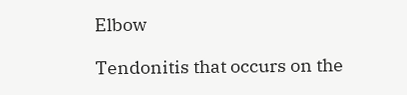Elbow

Tendonitis that occurs on the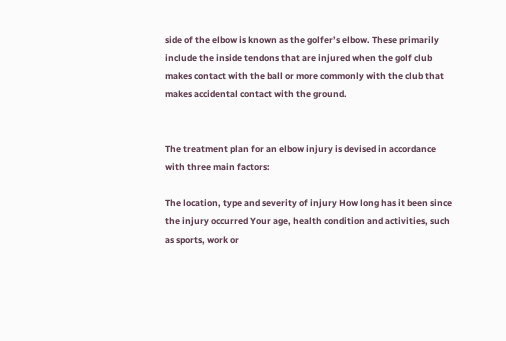side of the elbow is known as the golfer’s elbow. These primarily include the inside tendons that are injured when the golf club makes contact with the ball or more commonly with the club that makes accidental contact with the ground.


The treatment plan for an elbow injury is devised in accordance with three main factors:

The location, type and severity of injury How long has it been since the injury occurred Your age, health condition and activities, such as sports, work or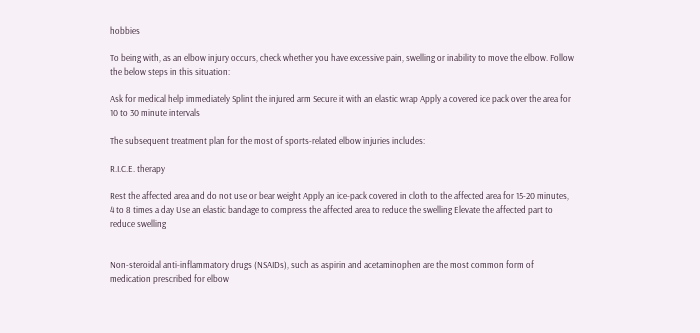hobbies

To being with, as an elbow injury occurs, check whether you have excessive pain, swelling or inability to move the elbow. Follow the below steps in this situation:

Ask for medical help immediately Splint the injured arm Secure it with an elastic wrap Apply a covered ice pack over the area for 10 to 30 minute intervals

The subsequent treatment plan for the most of sports-related elbow injuries includes:

R.I.C.E. therapy

Rest the affected area and do not use or bear weight Apply an ice-pack covered in cloth to the affected area for 15-20 minutes, 4 to 8 times a day Use an elastic bandage to compress the affected area to reduce the swelling Elevate the affected part to reduce swelling


Non-steroidal anti-inflammatory drugs (NSAIDs), such as aspirin and acetaminophen are the most common form of medication prescribed for elbow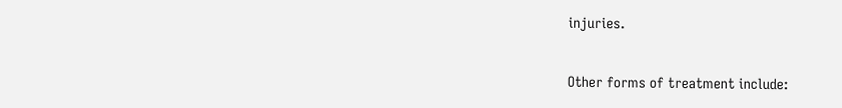injuries.

Other forms of treatment include: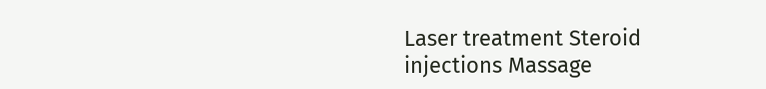Laser treatment Steroid injections Massage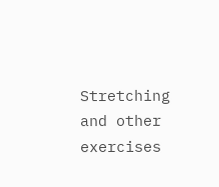Stretching and other exercises